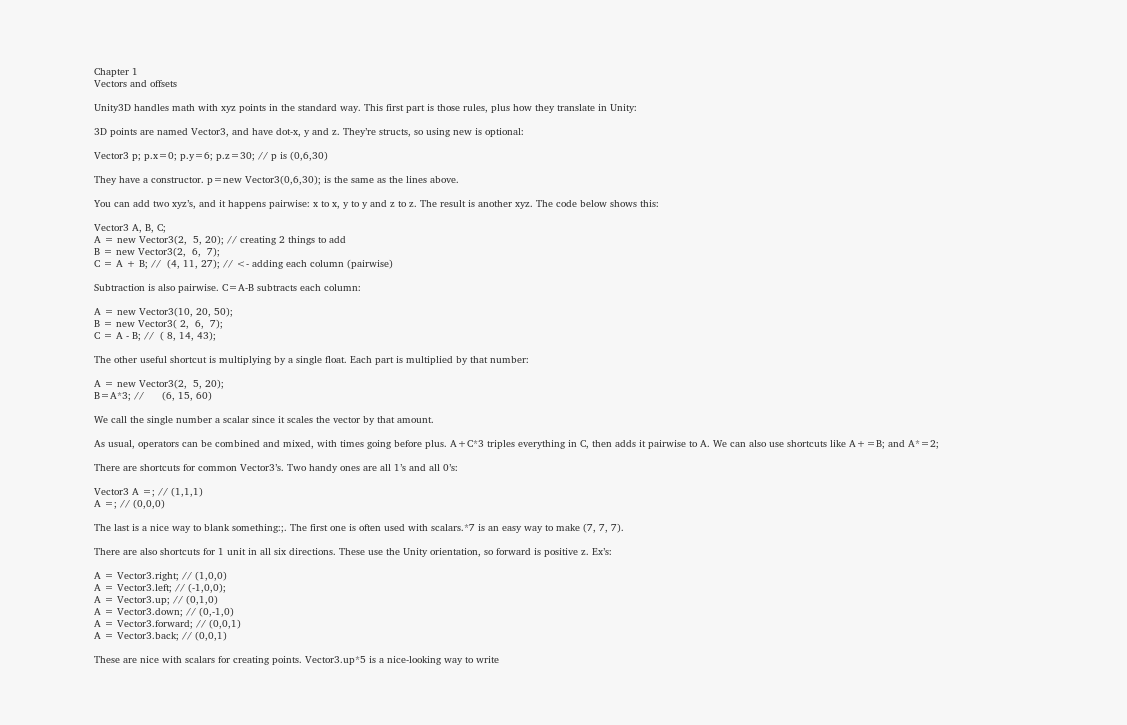Chapter 1
Vectors and offsets

Unity3D handles math with xyz points in the standard way. This first part is those rules, plus how they translate in Unity:

3D points are named Vector3, and have dot-x, y and z. They’re structs, so using new is optional:

Vector3 p; p.x=0; p.y=6; p.z=30; // p is (0,6,30)

They have a constructor. p=new Vector3(0,6,30); is the same as the lines above.

You can add two xyz’s, and it happens pairwise: x to x, y to y and z to z. The result is another xyz. The code below shows this:

Vector3 A, B, C;
A = new Vector3(2,  5, 20); // creating 2 things to add
B = new Vector3(2,  6,  7);
C = A + B; //  (4, 11, 27); // <- adding each column (pairwise)

Subtraction is also pairwise. C=A-B subtracts each column:

A = new Vector3(10, 20, 50);
B = new Vector3( 2,  6,  7);
C = A - B; //  ( 8, 14, 43);

The other useful shortcut is multiplying by a single float. Each part is multiplied by that number:

A = new Vector3(2,  5, 20);
B=A*3; //      (6, 15, 60)

We call the single number a scalar since it scales the vector by that amount.

As usual, operators can be combined and mixed, with times going before plus. A+C*3 triples everything in C, then adds it pairwise to A. We can also use shortcuts like A+=B; and A*=2;

There are shortcuts for common Vector3’s. Two handy ones are all 1’s and all 0’s:

Vector3 A =; // (1,1,1)
A =; // (0,0,0)

The last is a nice way to blank something:;. The first one is often used with scalars.*7 is an easy way to make (7, 7, 7).

There are also shortcuts for 1 unit in all six directions. These use the Unity orientation, so forward is positive z. Ex’s:

A = Vector3.right; // (1,0,0)
A = Vector3.left; // (-1,0,0);
A = Vector3.up; // (0,1,0)
A = Vector3.down; // (0,-1,0)
A = Vector3.forward; // (0,0,1)
A = Vector3.back; // (0,0,1)

These are nice with scalars for creating points. Vector3.up*5 is a nice-looking way to write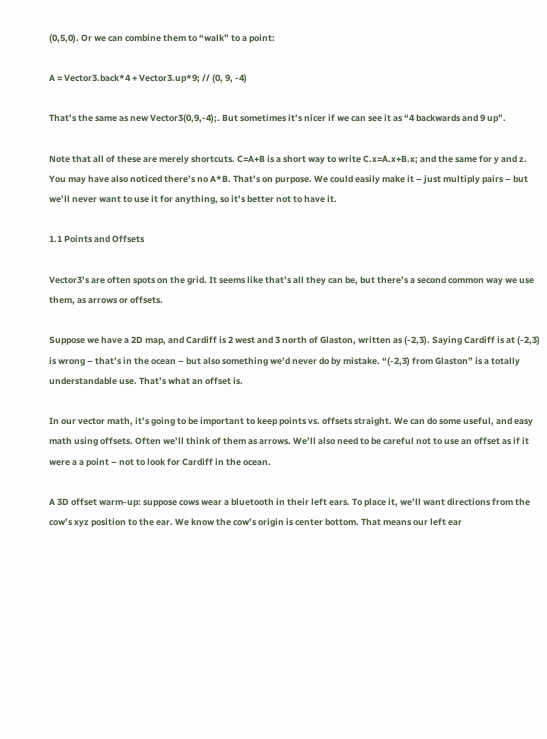(0,5,0). Or we can combine them to “walk” to a point:

A = Vector3.back*4 + Vector3.up*9; // (0, 9, -4)

That’s the same as new Vector3(0,9,-4);. But sometimes it’s nicer if we can see it as “4 backwards and 9 up”.

Note that all of these are merely shortcuts. C=A+B is a short way to write C.x=A.x+B.x; and the same for y and z. You may have also noticed there’s no A*B. That’s on purpose. We could easily make it – just multiply pairs – but we’ll never want to use it for anything, so it’s better not to have it.

1.1 Points and Offsets

Vector3’s are often spots on the grid. It seems like that’s all they can be, but there’s a second common way we use them, as arrows or offsets.

Suppose we have a 2D map, and Cardiff is 2 west and 3 north of Glaston, written as (-2,3). Saying Cardiff is at (-2,3) is wrong – that’s in the ocean – but also something we’d never do by mistake. “(-2,3) from Glaston” is a totally understandable use. That’s what an offset is.

In our vector math, it’s going to be important to keep points vs. offsets straight. We can do some useful, and easy math using offsets. Often we’ll think of them as arrows. We’ll also need to be careful not to use an offset as if it were a a point – not to look for Cardiff in the ocean.

A 3D offset warm-up: suppose cows wear a bluetooth in their left ears. To place it, we’ll want directions from the cow’s xyz position to the ear. We know the cow’s origin is center bottom. That means our left ear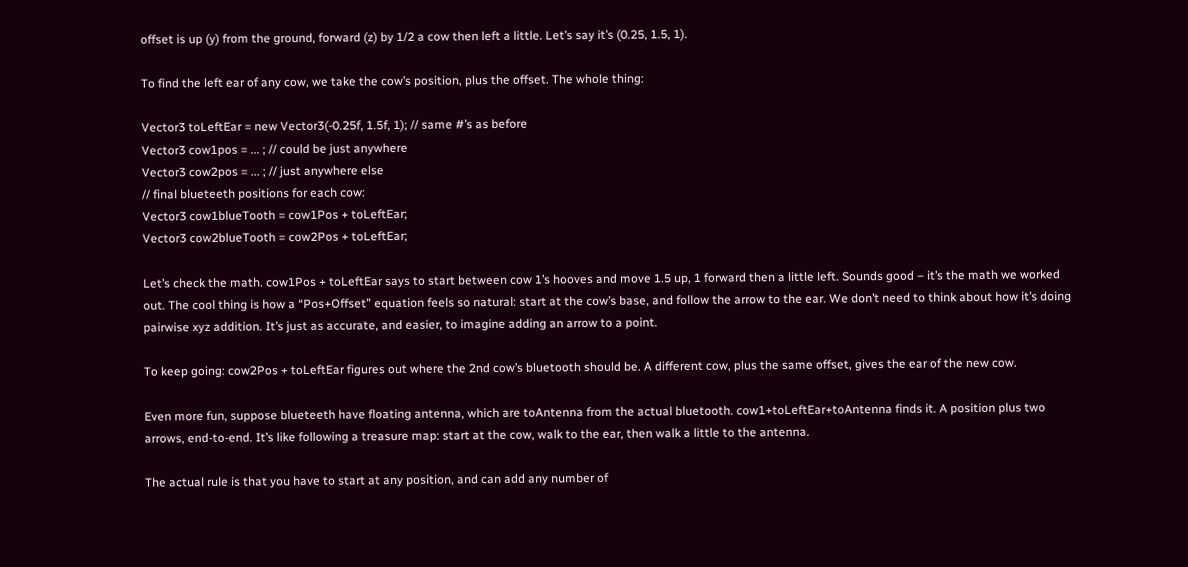offset is up (y) from the ground, forward (z) by 1/2 a cow then left a little. Let’s say it’s (0.25, 1.5, 1).

To find the left ear of any cow, we take the cow’s position, plus the offset. The whole thing:

Vector3 toLeftEar = new Vector3(-0.25f, 1.5f, 1); // same #’s as before
Vector3 cow1pos = ... ; // could be just anywhere
Vector3 cow2pos = ... ; // just anywhere else
// final blueteeth positions for each cow:
Vector3 cow1blueTooth = cow1Pos + toLeftEar;
Vector3 cow2blueTooth = cow2Pos + toLeftEar;

Let’s check the math. cow1Pos + toLeftEar says to start between cow 1’s hooves and move 1.5 up, 1 forward then a little left. Sounds good – it’s the math we worked out. The cool thing is how a “Pos+Offset” equation feels so natural: start at the cow’s base, and follow the arrow to the ear. We don’t need to think about how it’s doing pairwise xyz addition. It’s just as accurate, and easier, to imagine adding an arrow to a point.

To keep going: cow2Pos + toLeftEar figures out where the 2nd cow’s bluetooth should be. A different cow, plus the same offset, gives the ear of the new cow.

Even more fun, suppose blueteeth have floating antenna, which are toAntenna from the actual bluetooth. cow1+toLeftEar+toAntenna finds it. A position plus two arrows, end-to-end. It’s like following a treasure map: start at the cow, walk to the ear, then walk a little to the antenna.

The actual rule is that you have to start at any position, and can add any number of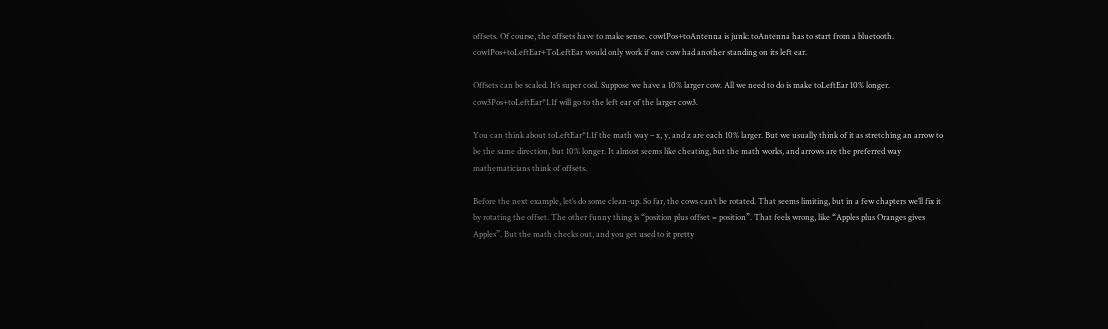offsets. Of course, the offsets have to make sense. cow1Pos+toAntenna is junk: toAntenna has to start from a bluetooth. cow1Pos+toLeftEar+ToLeftEar would only work if one cow had another standing on its left ear.

Offsets can be scaled. It’s super cool. Suppose we have a 10% larger cow. All we need to do is make toLeftEar 10% longer. cow3Pos+toLeftEar*1.1f will go to the left ear of the larger cow3.

You can think about toLeftEar*1.1f the math way – x, y, and z are each 10% larger. But we usually think of it as stretching an arrow to be the same direction, but 10% longer. It almost seems like cheating, but the math works, and arrows are the preferred way mathematicians think of offsets.

Before the next example, let’s do some clean-up. So far, the cows can’t be rotated. That seems limiting, but in a few chapters we’ll fix it by rotating the offset. The other funny thing is “position plus offset = position”. That feels wrong, like “Apples plus Oranges gives Apples”. But the math checks out, and you get used to it pretty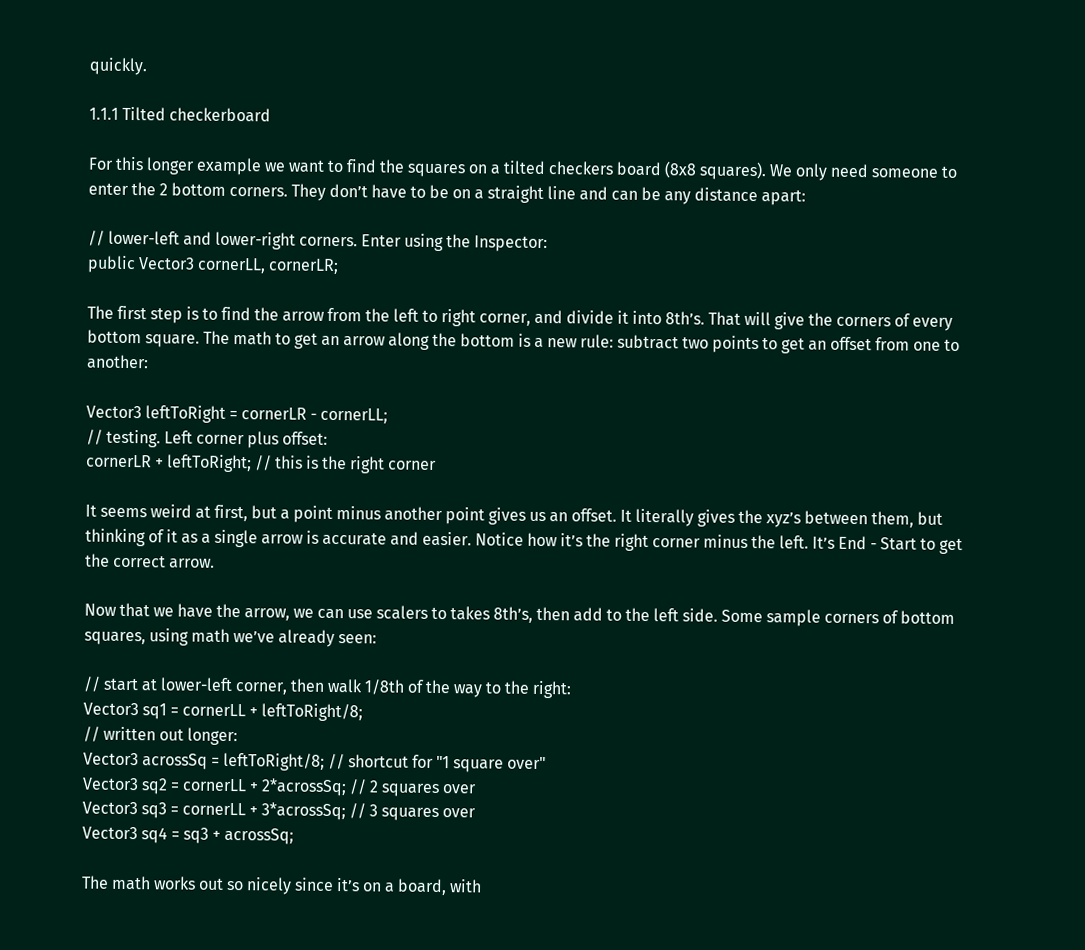quickly.

1.1.1 Tilted checkerboard

For this longer example we want to find the squares on a tilted checkers board (8x8 squares). We only need someone to enter the 2 bottom corners. They don’t have to be on a straight line and can be any distance apart:

// lower-left and lower-right corners. Enter using the Inspector:
public Vector3 cornerLL, cornerLR;

The first step is to find the arrow from the left to right corner, and divide it into 8th’s. That will give the corners of every bottom square. The math to get an arrow along the bottom is a new rule: subtract two points to get an offset from one to another:

Vector3 leftToRight = cornerLR - cornerLL;
// testing. Left corner plus offset:
cornerLR + leftToRight; // this is the right corner

It seems weird at first, but a point minus another point gives us an offset. It literally gives the xyz’s between them, but thinking of it as a single arrow is accurate and easier. Notice how it’s the right corner minus the left. It’s End - Start to get the correct arrow.

Now that we have the arrow, we can use scalers to takes 8th’s, then add to the left side. Some sample corners of bottom squares, using math we’ve already seen:

// start at lower-left corner, then walk 1/8th of the way to the right:
Vector3 sq1 = cornerLL + leftToRight/8;
// written out longer:
Vector3 acrossSq = leftToRight/8; // shortcut for "1 square over"
Vector3 sq2 = cornerLL + 2*acrossSq; // 2 squares over
Vector3 sq3 = cornerLL + 3*acrossSq; // 3 squares over
Vector3 sq4 = sq3 + acrossSq;

The math works out so nicely since it’s on a board, with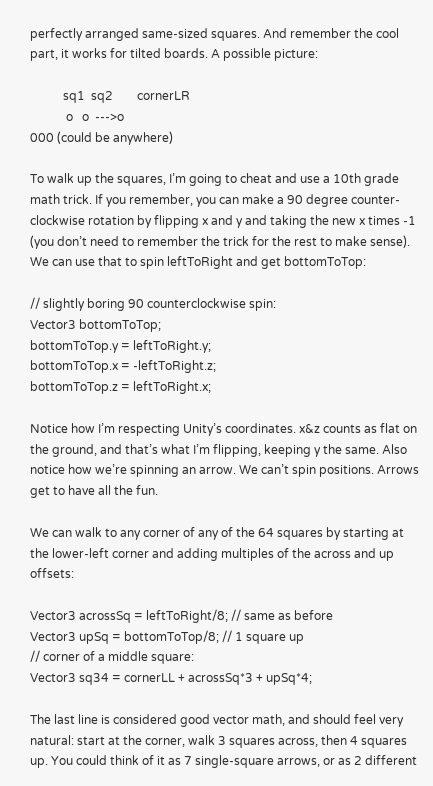perfectly arranged same-sized squares. And remember the cool part, it works for tilted boards. A possible picture:

           sq1  sq2        cornerLR
            o   o  --->o
000 (could be anywhere)

To walk up the squares, I’m going to cheat and use a 10th grade math trick. If you remember, you can make a 90 degree counter-clockwise rotation by flipping x and y and taking the new x times -1 (you don’t need to remember the trick for the rest to make sense). We can use that to spin leftToRight and get bottomToTop:

// slightly boring 90 counterclockwise spin:
Vector3 bottomToTop;
bottomToTop.y = leftToRight.y;
bottomToTop.x = -leftToRight.z;
bottomToTop.z = leftToRight.x;

Notice how I’m respecting Unity’s coordinates. x&z counts as flat on the ground, and that’s what I’m flipping, keeping y the same. Also notice how we’re spinning an arrow. We can’t spin positions. Arrows get to have all the fun.

We can walk to any corner of any of the 64 squares by starting at the lower-left corner and adding multiples of the across and up offsets:

Vector3 acrossSq = leftToRight/8; // same as before
Vector3 upSq = bottomToTop/8; // 1 square up
// corner of a middle square:
Vector3 sq34 = cornerLL + acrossSq*3 + upSq*4;

The last line is considered good vector math, and should feel very natural: start at the corner, walk 3 squares across, then 4 squares up. You could think of it as 7 single-square arrows, or as 2 different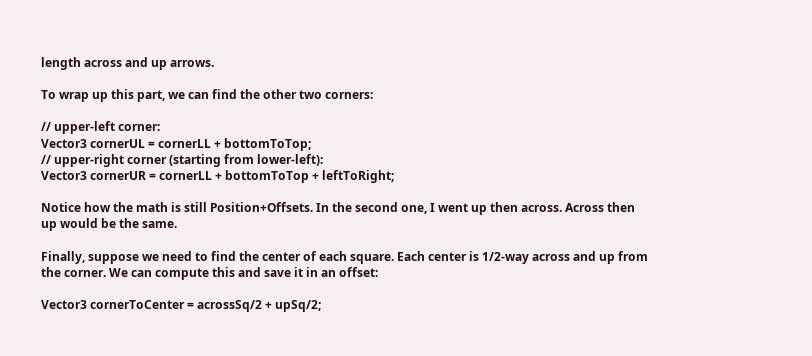length across and up arrows.

To wrap up this part, we can find the other two corners:

// upper-left corner:
Vector3 cornerUL = cornerLL + bottomToTop;
// upper-right corner (starting from lower-left):
Vector3 cornerUR = cornerLL + bottomToTop + leftToRight;

Notice how the math is still Position+Offsets. In the second one, I went up then across. Across then up would be the same.

Finally, suppose we need to find the center of each square. Each center is 1/2-way across and up from the corner. We can compute this and save it in an offset:

Vector3 cornerToCenter = acrossSq/2 + upSq/2;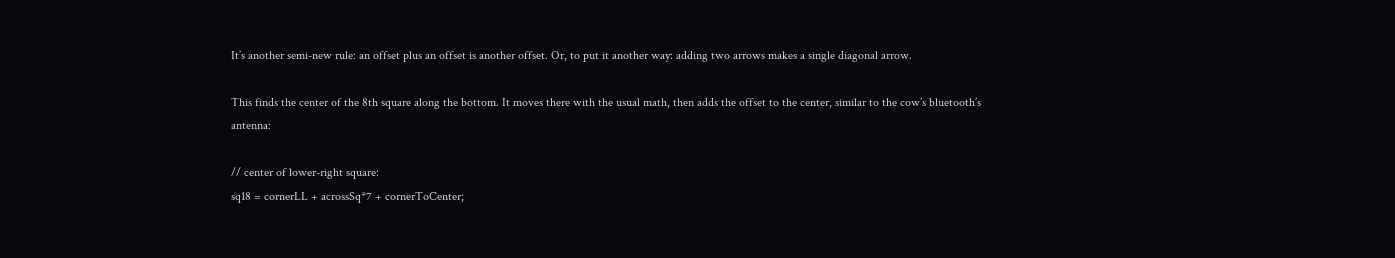It’s another semi-new rule: an offset plus an offset is another offset. Or, to put it another way: adding two arrows makes a single diagonal arrow.

This finds the center of the 8th square along the bottom. It moves there with the usual math, then adds the offset to the center, similar to the cow’s bluetooth’s antenna:

// center of lower-right square:
sq18 = cornerLL + acrossSq*7 + cornerToCenter;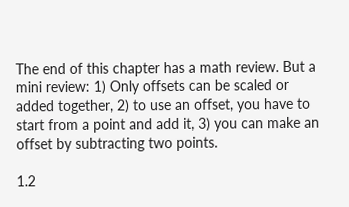The end of this chapter has a math review. But a mini review: 1) Only offsets can be scaled or added together, 2) to use an offset, you have to start from a point and add it, 3) you can make an offset by subtracting two points.

1.2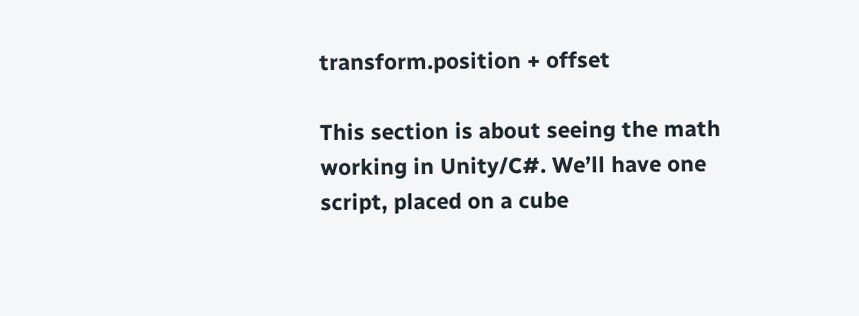transform.position + offset

This section is about seeing the math working in Unity/C#. We’ll have one script, placed on a cube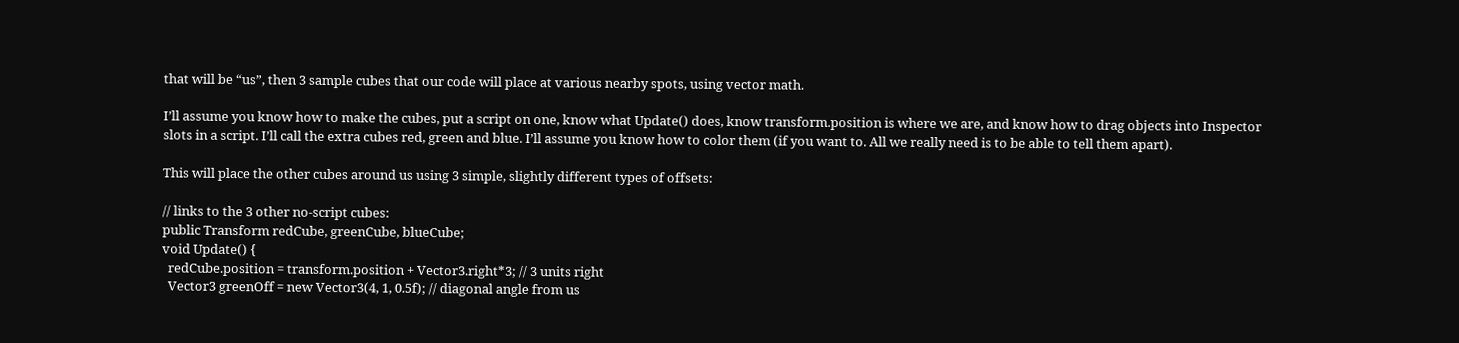that will be “us”, then 3 sample cubes that our code will place at various nearby spots, using vector math.

I’ll assume you know how to make the cubes, put a script on one, know what Update() does, know transform.position is where we are, and know how to drag objects into Inspector slots in a script. I’ll call the extra cubes red, green and blue. I’ll assume you know how to color them (if you want to. All we really need is to be able to tell them apart).

This will place the other cubes around us using 3 simple, slightly different types of offsets:

// links to the 3 other no-script cubes:
public Transform redCube, greenCube, blueCube;
void Update() {
  redCube.position = transform.position + Vector3.right*3; // 3 units right
  Vector3 greenOff = new Vector3(4, 1, 0.5f); // diagonal angle from us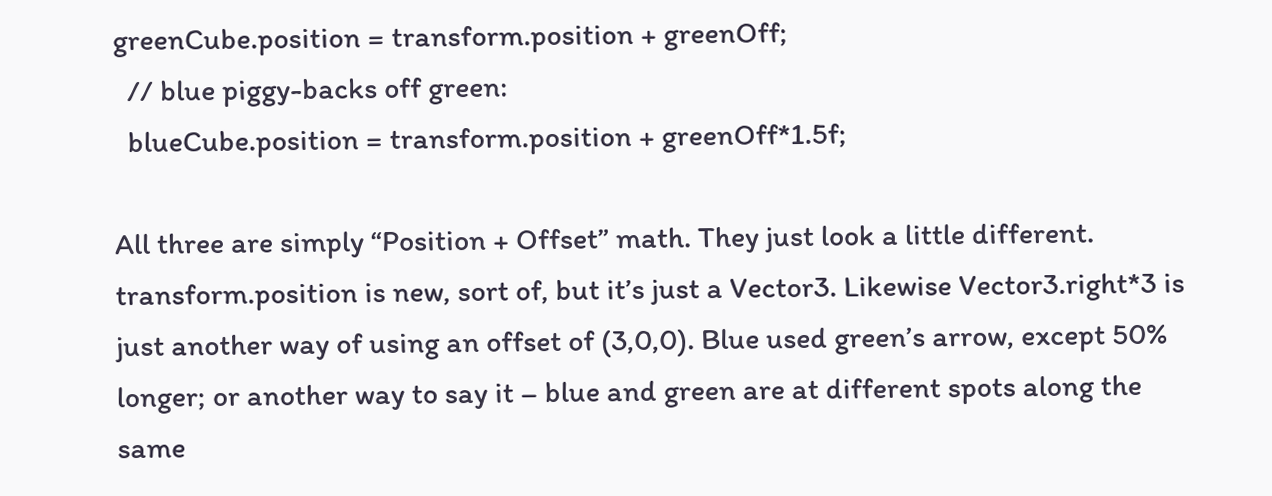greenCube.position = transform.position + greenOff;
  // blue piggy-backs off green:
  blueCube.position = transform.position + greenOff*1.5f;

All three are simply “Position + Offset” math. They just look a little different. transform.position is new, sort of, but it’s just a Vector3. Likewise Vector3.right*3 is just another way of using an offset of (3,0,0). Blue used green’s arrow, except 50% longer; or another way to say it – blue and green are at different spots along the same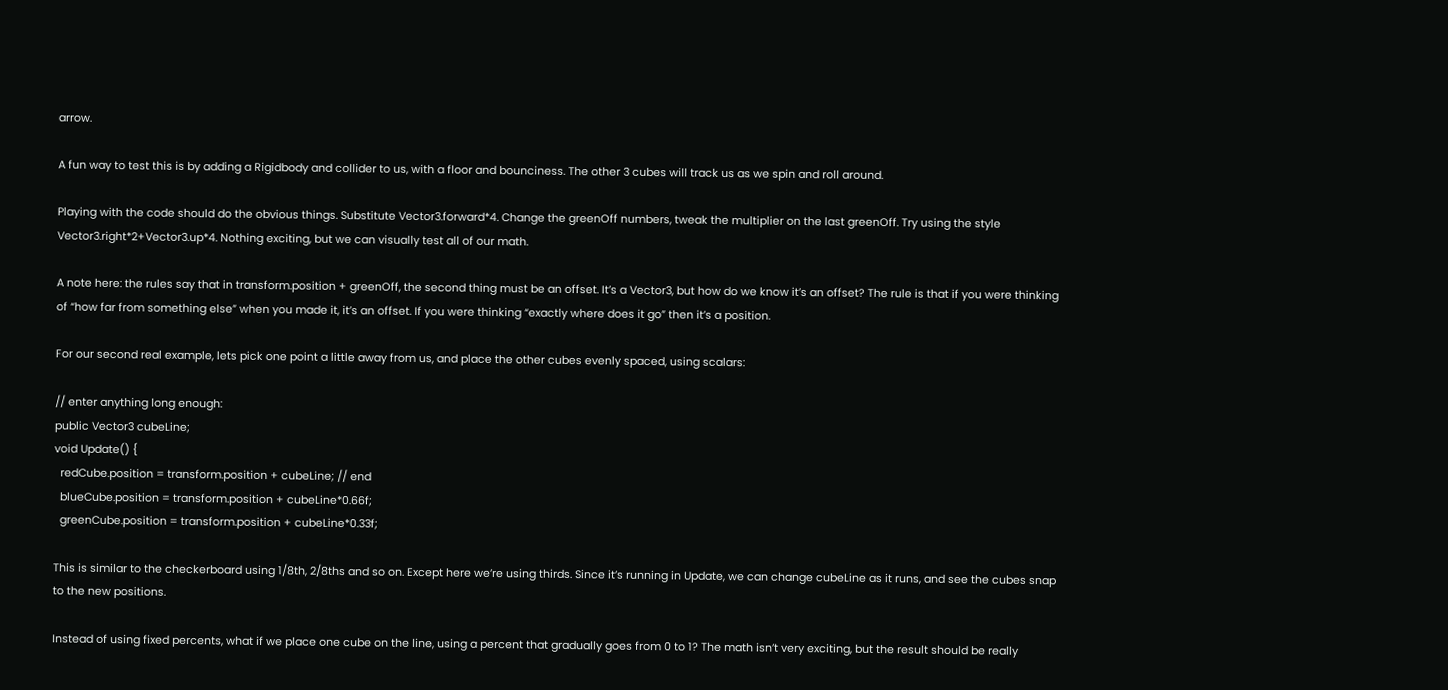arrow.

A fun way to test this is by adding a Rigidbody and collider to us, with a floor and bounciness. The other 3 cubes will track us as we spin and roll around.

Playing with the code should do the obvious things. Substitute Vector3.forward*4. Change the greenOff numbers, tweak the multiplier on the last greenOff. Try using the style Vector3.right*2+Vector3.up*4. Nothing exciting, but we can visually test all of our math.

A note here: the rules say that in transform.position + greenOff, the second thing must be an offset. It’s a Vector3, but how do we know it’s an offset? The rule is that if you were thinking of “how far from something else” when you made it, it’s an offset. If you were thinking “exactly where does it go” then it’s a position.

For our second real example, lets pick one point a little away from us, and place the other cubes evenly spaced, using scalars:

// enter anything long enough:
public Vector3 cubeLine;
void Update() {
  redCube.position = transform.position + cubeLine; // end
  blueCube.position = transform.position + cubeLine*0.66f;
  greenCube.position = transform.position + cubeLine*0.33f;

This is similar to the checkerboard using 1/8th, 2/8ths and so on. Except here we’re using thirds. Since it’s running in Update, we can change cubeLine as it runs, and see the cubes snap to the new positions.

Instead of using fixed percents, what if we place one cube on the line, using a percent that gradually goes from 0 to 1? The math isn’t very exciting, but the result should be really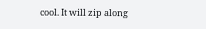cool. It will zip along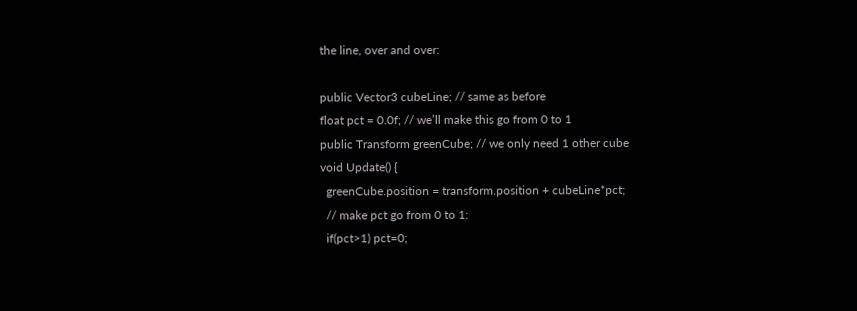the line, over and over:

public Vector3 cubeLine; // same as before
float pct = 0.0f; // we’ll make this go from 0 to 1
public Transform greenCube; // we only need 1 other cube
void Update() {
  greenCube.position = transform.position + cubeLine*pct;
  // make pct go from 0 to 1:
  if(pct>1) pct=0;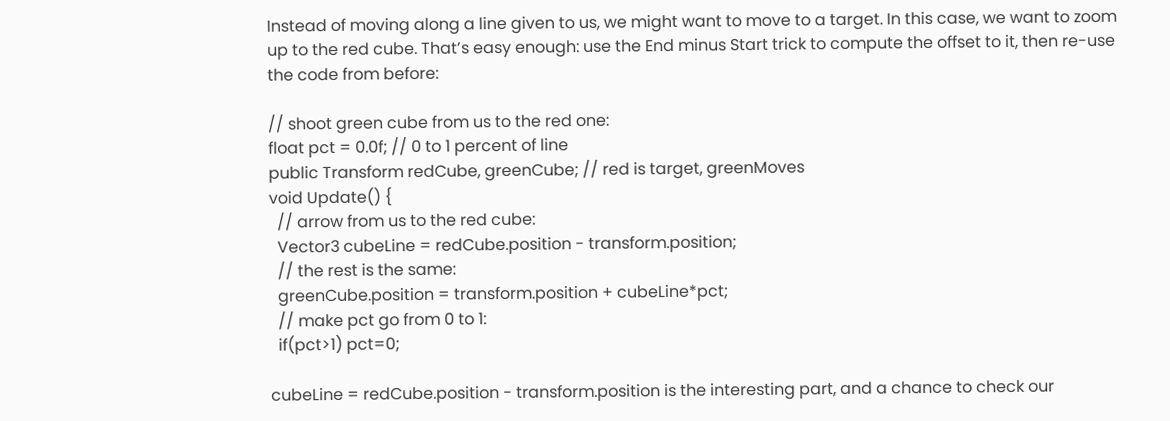Instead of moving along a line given to us, we might want to move to a target. In this case, we want to zoom up to the red cube. That’s easy enough: use the End minus Start trick to compute the offset to it, then re-use the code from before:

// shoot green cube from us to the red one:
float pct = 0.0f; // 0 to 1 percent of line
public Transform redCube, greenCube; // red is target, greenMoves
void Update() {
  // arrow from us to the red cube:
  Vector3 cubeLine = redCube.position - transform.position;
  // the rest is the same:
  greenCube.position = transform.position + cubeLine*pct;
  // make pct go from 0 to 1:
  if(pct>1) pct=0;

cubeLine = redCube.position - transform.position is the interesting part, and a chance to check our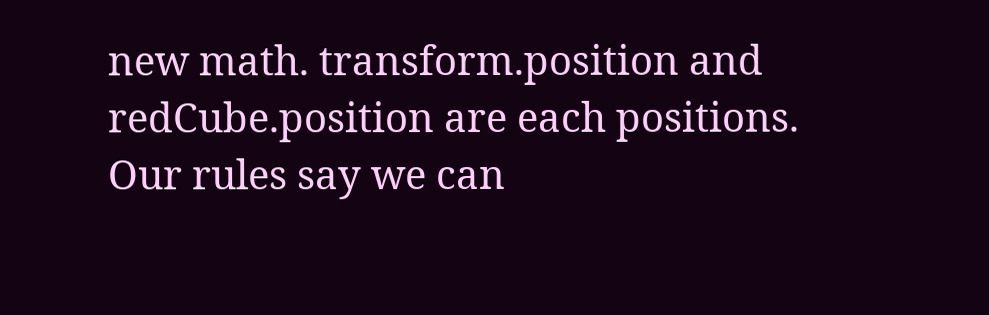new math. transform.position and redCube.position are each positions. Our rules say we can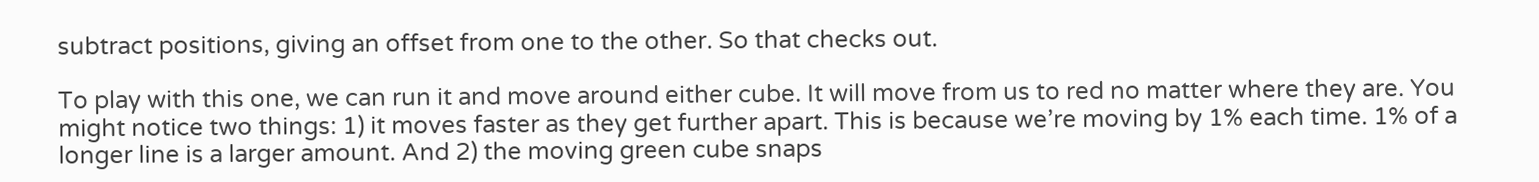subtract positions, giving an offset from one to the other. So that checks out.

To play with this one, we can run it and move around either cube. It will move from us to red no matter where they are. You might notice two things: 1) it moves faster as they get further apart. This is because we’re moving by 1% each time. 1% of a longer line is a larger amount. And 2) the moving green cube snaps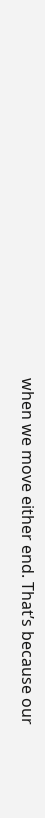when we move either end. That’s because our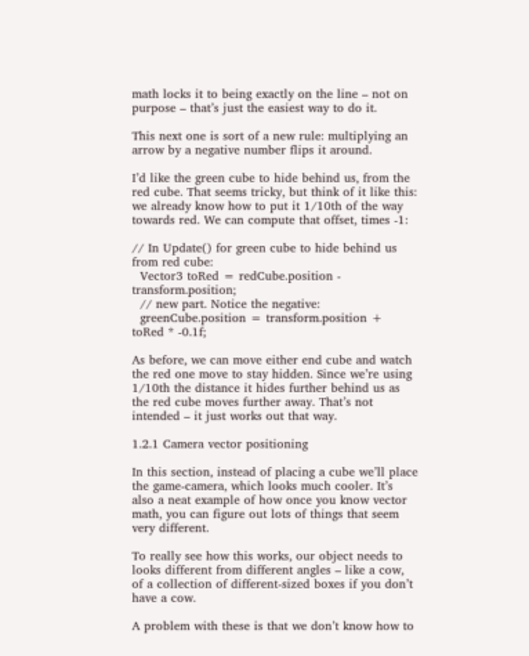math locks it to being exactly on the line – not on purpose – that’s just the easiest way to do it.

This next one is sort of a new rule: multiplying an arrow by a negative number flips it around.

I’d like the green cube to hide behind us, from the red cube. That seems tricky, but think of it like this: we already know how to put it 1/10th of the way towards red. We can compute that offset, times -1:

// In Update() for green cube to hide behind us from red cube:
  Vector3 toRed = redCube.position - transform.position;
  // new part. Notice the negative:
  greenCube.position = transform.position + toRed * -0.1f;

As before, we can move either end cube and watch the red one move to stay hidden. Since we’re using 1/10th the distance it hides further behind us as the red cube moves further away. That’s not intended – it just works out that way.

1.2.1 Camera vector positioning

In this section, instead of placing a cube we’ll place the game-camera, which looks much cooler. It’s also a neat example of how once you know vector math, you can figure out lots of things that seem very different.

To really see how this works, our object needs to looks different from different angles – like a cow, of a collection of different-sized boxes if you don’t have a cow.

A problem with these is that we don’t know how to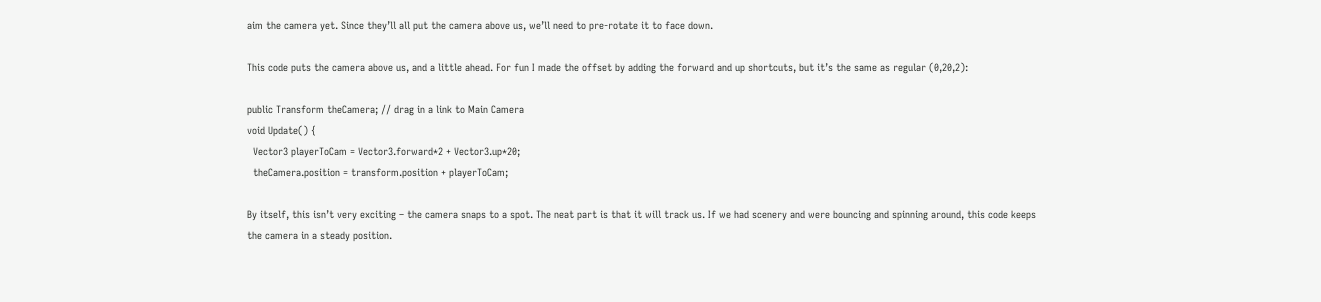aim the camera yet. Since they’ll all put the camera above us, we’ll need to pre-rotate it to face down.

This code puts the camera above us, and a little ahead. For fun I made the offset by adding the forward and up shortcuts, but it’s the same as regular (0,20,2):

public Transform theCamera; // drag in a link to Main Camera
void Update() {
  Vector3 playerToCam = Vector3.forward*2 + Vector3.up*20;
  theCamera.position = transform.position + playerToCam;

By itself, this isn’t very exciting – the camera snaps to a spot. The neat part is that it will track us. If we had scenery and were bouncing and spinning around, this code keeps the camera in a steady position.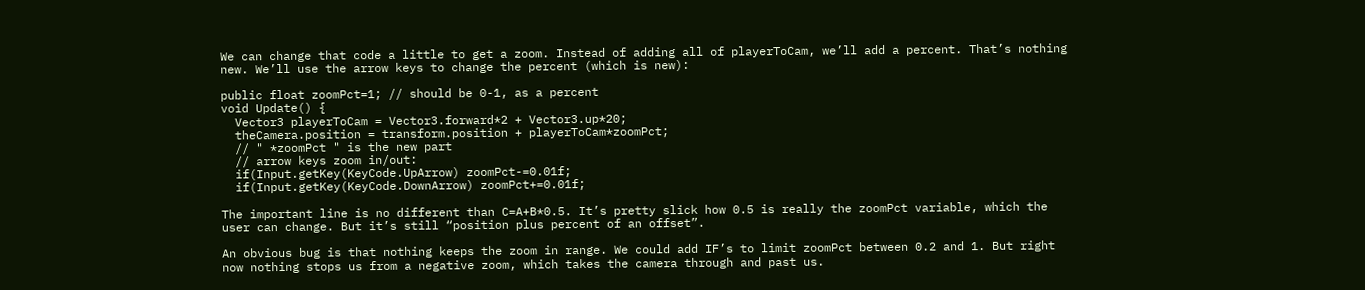We can change that code a little to get a zoom. Instead of adding all of playerToCam, we’ll add a percent. That’s nothing new. We’ll use the arrow keys to change the percent (which is new):

public float zoomPct=1; // should be 0-1, as a percent
void Update() {
  Vector3 playerToCam = Vector3.forward*2 + Vector3.up*20;
  theCamera.position = transform.position + playerToCam*zoomPct;
  // " *zoomPct " is the new part
  // arrow keys zoom in/out:
  if(Input.getKey(KeyCode.UpArrow) zoomPct-=0.01f;
  if(Input.getKey(KeyCode.DownArrow) zoomPct+=0.01f;

The important line is no different than C=A+B*0.5. It’s pretty slick how 0.5 is really the zoomPct variable, which the user can change. But it’s still “position plus percent of an offset”.

An obvious bug is that nothing keeps the zoom in range. We could add IF’s to limit zoomPct between 0.2 and 1. But right now nothing stops us from a negative zoom, which takes the camera through and past us.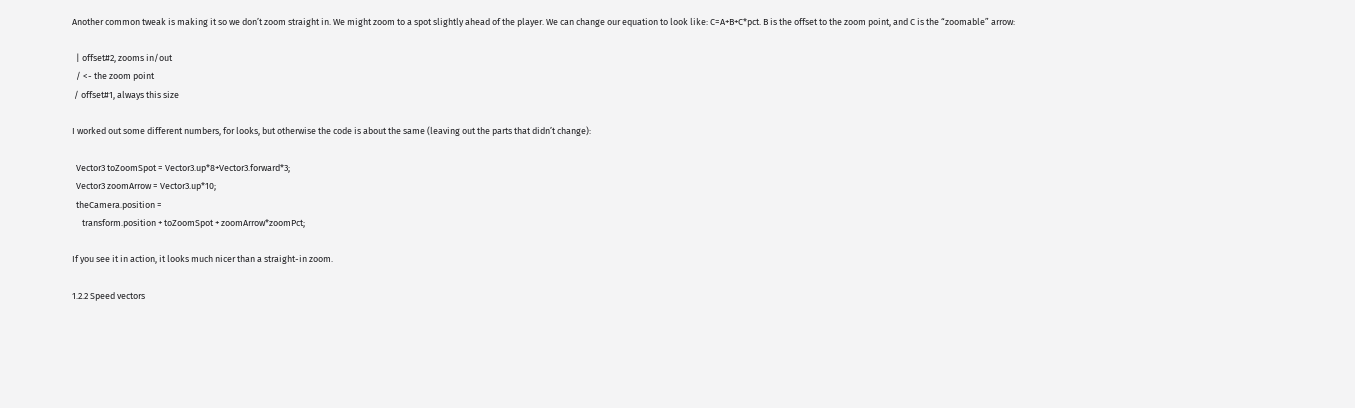Another common tweak is making it so we don’t zoom straight in. We might zoom to a spot slightly ahead of the player. We can change our equation to look like: C=A+B+C*pct. B is the offset to the zoom point, and C is the “zoomable” arrow:

  | offset#2, zooms in/out
  / <- the zoom point
 / offset#1, always this size

I worked out some different numbers, for looks, but otherwise the code is about the same (leaving out the parts that didn’t change):

  Vector3 toZoomSpot = Vector3.up*8+Vector3.forward*3;
  Vector3 zoomArrow = Vector3.up*10;
  theCamera.position =
     transform.position + toZoomSpot + zoomArrow*zoomPct;

If you see it in action, it looks much nicer than a straight-in zoom.

1.2.2 Speed vectors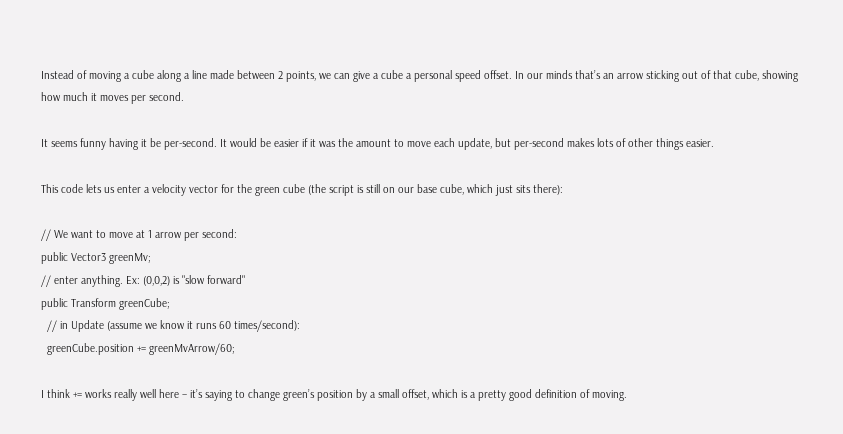Instead of moving a cube along a line made between 2 points, we can give a cube a personal speed offset. In our minds that’s an arrow sticking out of that cube, showing how much it moves per second.

It seems funny having it be per-second. It would be easier if it was the amount to move each update, but per-second makes lots of other things easier.

This code lets us enter a velocity vector for the green cube (the script is still on our base cube, which just sits there):

// We want to move at 1 arrow per second:
public Vector3 greenMv;
// enter anything. Ex: (0,0,2) is "slow forward"
public Transform greenCube;
  // in Update (assume we know it runs 60 times/second):
  greenCube.position += greenMvArrow/60;

I think += works really well here – it’s saying to change green’s position by a small offset, which is a pretty good definition of moving.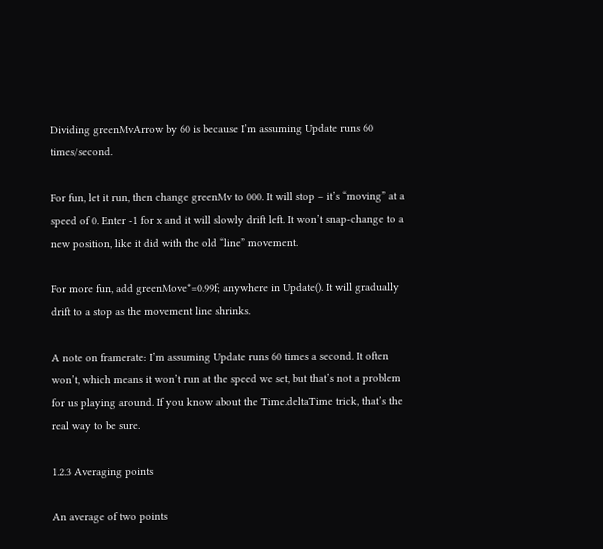Dividing greenMvArrow by 60 is because I’m assuming Update runs 60 times/second.

For fun, let it run, then change greenMv to 000. It will stop – it’s “moving” at a speed of 0. Enter -1 for x and it will slowly drift left. It won’t snap-change to a new position, like it did with the old “line” movement.

For more fun, add greenMove*=0.99f; anywhere in Update(). It will gradually drift to a stop as the movement line shrinks.

A note on framerate: I’m assuming Update runs 60 times a second. It often won’t, which means it won’t run at the speed we set, but that’s not a problem for us playing around. If you know about the Time.deltaTime trick, that’s the real way to be sure.

1.2.3 Averaging points

An average of two points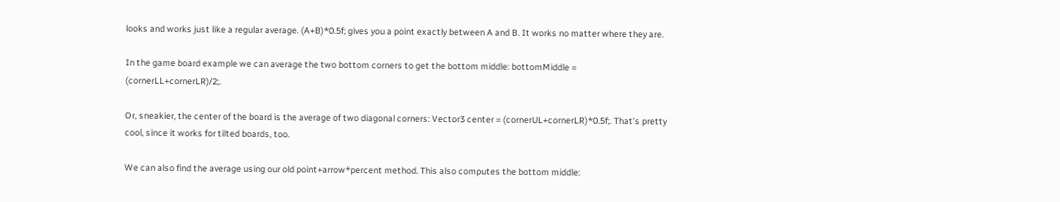looks and works just like a regular average. (A+B)*0.5f; gives you a point exactly between A and B. It works no matter where they are.

In the game board example we can average the two bottom corners to get the bottom middle: bottomMiddle = (cornerLL+cornerLR)/2;.

Or, sneakier, the center of the board is the average of two diagonal corners: Vector3 center = (cornerUL+cornerLR)*0.5f;. That’s pretty cool, since it works for tilted boards, too.

We can also find the average using our old point+arrow*percent method. This also computes the bottom middle: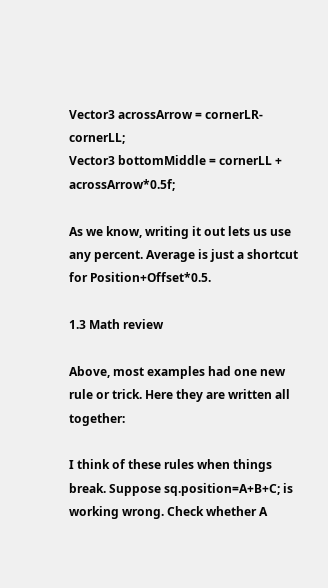Vector3 acrossArrow = cornerLR-cornerLL;
Vector3 bottomMiddle = cornerLL + acrossArrow*0.5f;

As we know, writing it out lets us use any percent. Average is just a shortcut for Position+Offset*0.5.

1.3 Math review

Above, most examples had one new rule or trick. Here they are written all together:

I think of these rules when things break. Suppose sq.position=A+B+C; is working wrong. Check whether A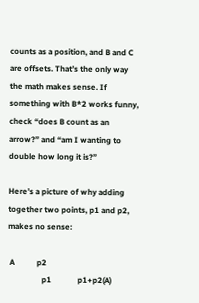counts as a position, and B and C are offsets. That’s the only way the math makes sense. If something with B*2 works funny, check “does B count as an arrow?” and “am I wanting to double how long it is?”

Here’s a picture of why adding together two points, p1 and p2, makes no sense:

 A           p2
                 p1             p1+p2(A)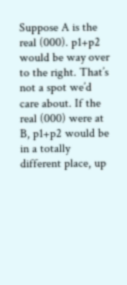Suppose A is the real (000). p1+p2 would be way over to the right. That’s not a spot we’d care about. If the real (000) were at B, p1+p2 would be in a totally different place, up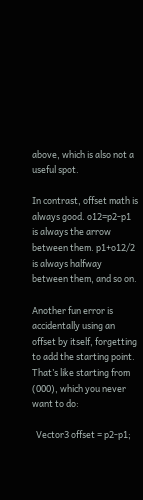above, which is also not a useful spot.

In contrast, offset math is always good. o12=p2-p1 is always the arrow between them. p1+o12/2 is always halfway between them, and so on.

Another fun error is accidentally using an offset by itself, forgetting to add the starting point. That’s like starting from (000), which you never want to do:

  Vector3 offset = p2-p1;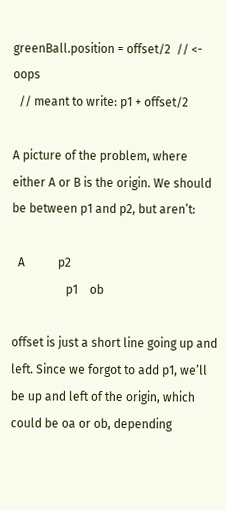greenBall.position = offset/2  // <- oops
  // meant to write: p1 + offset/2

A picture of the problem, where either A or B is the origin. We should be between p1 and p2, but aren’t:

  A           p2
                  p1    ob

offset is just a short line going up and left. Since we forgot to add p1, we’ll be up and left of the origin, which could be oa or ob, depending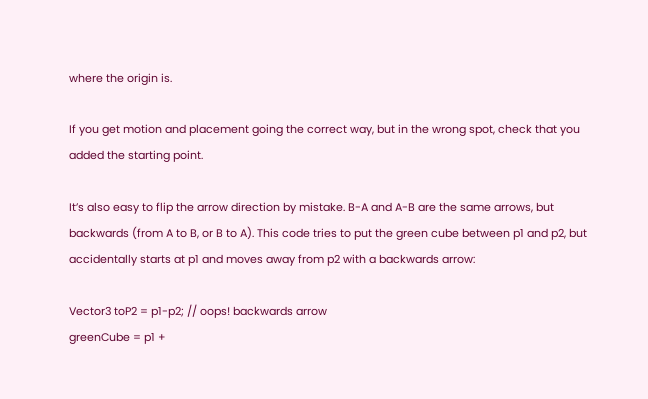where the origin is.

If you get motion and placement going the correct way, but in the wrong spot, check that you added the starting point.

It’s also easy to flip the arrow direction by mistake. B-A and A-B are the same arrows, but backwards (from A to B, or B to A). This code tries to put the green cube between p1 and p2, but accidentally starts at p1 and moves away from p2 with a backwards arrow:

Vector3 toP2 = p1-p2; // oops! backwards arrow
greenCube = p1 +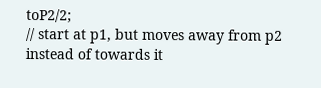toP2/2;
// start at p1, but moves away from p2 instead of towards it